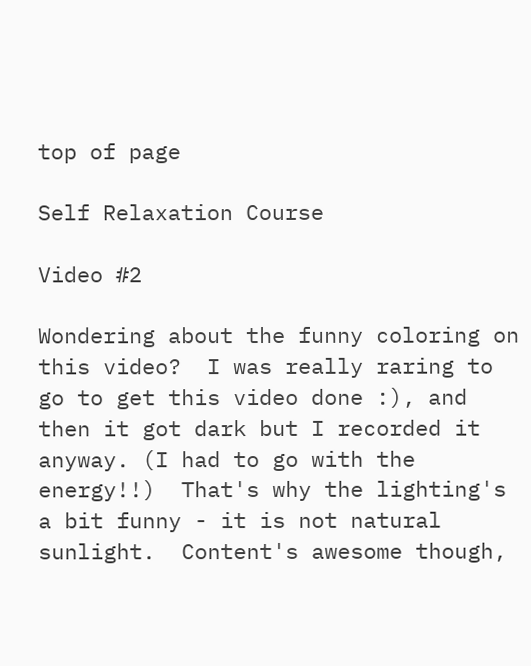top of page

Self Relaxation Course

Video #2

Wondering about the funny coloring on this video?  I was really raring to go to get this video done :), and then it got dark but I recorded it anyway. (I had to go with the energy!!)  That's why the lighting's a bit funny - it is not natural sunlight.  Content's awesome though,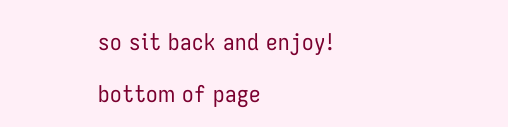so sit back and enjoy!

bottom of page